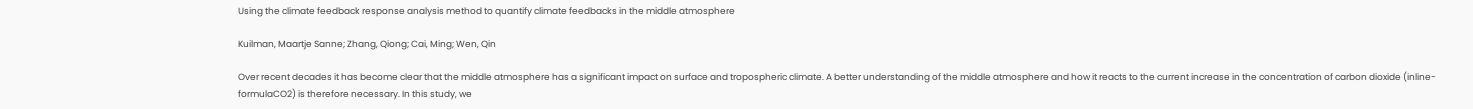Using the climate feedback response analysis method to quantify climate feedbacks in the middle atmosphere

Kuilman, Maartje Sanne; Zhang, Qiong; Cai, Ming; Wen, Qin

Over recent decades it has become clear that the middle atmosphere has a significant impact on surface and tropospheric climate. A better understanding of the middle atmosphere and how it reacts to the current increase in the concentration of carbon dioxide (inline-formulaCO2) is therefore necessary. In this study, we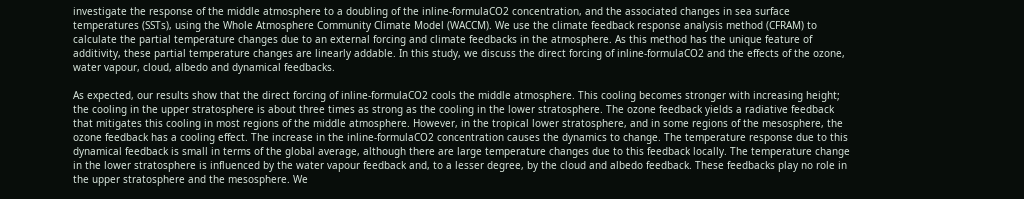investigate the response of the middle atmosphere to a doubling of the inline-formulaCO2 concentration, and the associated changes in sea surface temperatures (SSTs), using the Whole Atmosphere Community Climate Model (WACCM). We use the climate feedback response analysis method (CFRAM) to calculate the partial temperature changes due to an external forcing and climate feedbacks in the atmosphere. As this method has the unique feature of additivity, these partial temperature changes are linearly addable. In this study, we discuss the direct forcing of inline-formulaCO2 and the effects of the ozone, water vapour, cloud, albedo and dynamical feedbacks.

As expected, our results show that the direct forcing of inline-formulaCO2 cools the middle atmosphere. This cooling becomes stronger with increasing height; the cooling in the upper stratosphere is about three times as strong as the cooling in the lower stratosphere. The ozone feedback yields a radiative feedback that mitigates this cooling in most regions of the middle atmosphere. However, in the tropical lower stratosphere, and in some regions of the mesosphere, the ozone feedback has a cooling effect. The increase in the inline-formulaCO2 concentration causes the dynamics to change. The temperature response due to this dynamical feedback is small in terms of the global average, although there are large temperature changes due to this feedback locally. The temperature change in the lower stratosphere is influenced by the water vapour feedback and, to a lesser degree, by the cloud and albedo feedback. These feedbacks play no role in the upper stratosphere and the mesosphere. We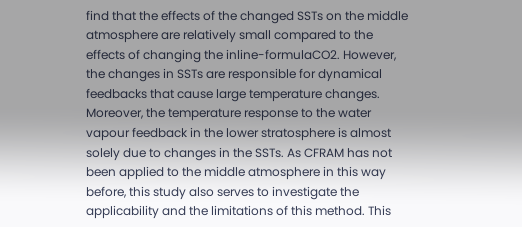find that the effects of the changed SSTs on the middle atmosphere are relatively small compared to the effects of changing the inline-formulaCO2. However, the changes in SSTs are responsible for dynamical feedbacks that cause large temperature changes. Moreover, the temperature response to the water vapour feedback in the lower stratosphere is almost solely due to changes in the SSTs. As CFRAM has not been applied to the middle atmosphere in this way before, this study also serves to investigate the applicability and the limitations of this method. This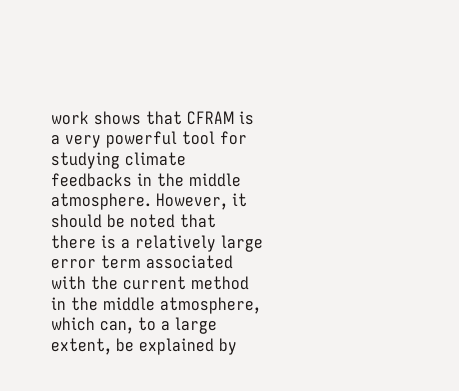work shows that CFRAM is a very powerful tool for studying climate feedbacks in the middle atmosphere. However, it should be noted that there is a relatively large error term associated with the current method in the middle atmosphere, which can, to a large extent, be explained by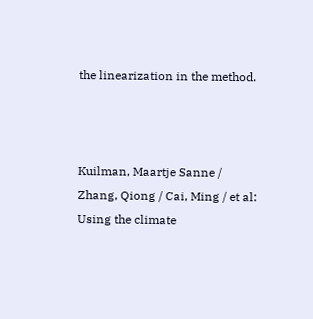the linearization in the method.



Kuilman, Maartje Sanne / Zhang, Qiong / Cai, Ming / et al: Using the climate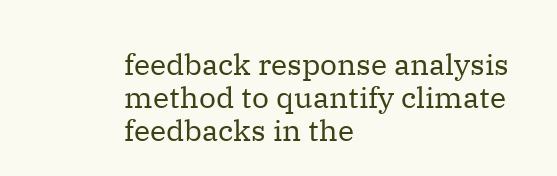feedback response analysis method to quantify climate feedbacks in the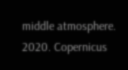middle atmosphere. 2020. Copernicus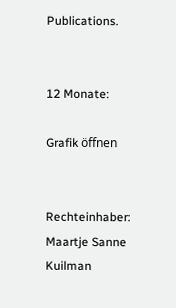Publications.


12 Monate:

Grafik öffnen


Rechteinhaber: Maartje Sanne Kuilman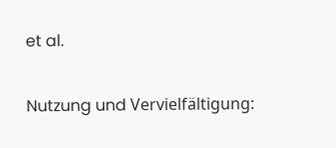et al.

Nutzung und Vervielfältigung: